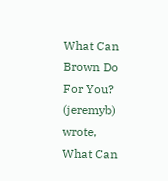What Can Brown Do For You? (jeremyb) wrote,
What Can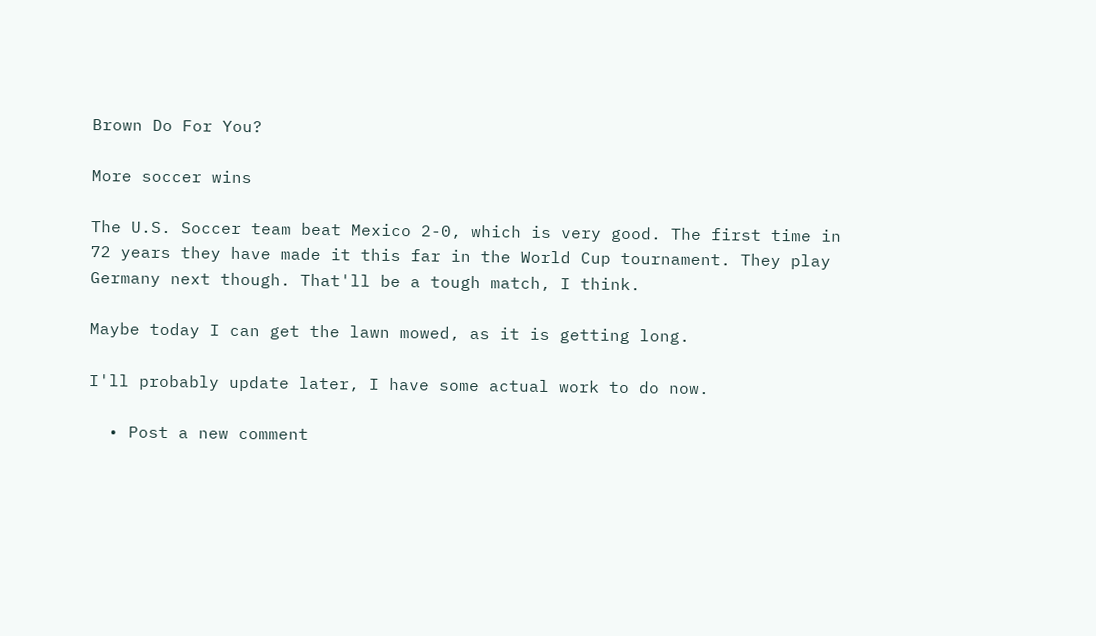Brown Do For You?

More soccer wins

The U.S. Soccer team beat Mexico 2-0, which is very good. The first time in 72 years they have made it this far in the World Cup tournament. They play Germany next though. That'll be a tough match, I think.

Maybe today I can get the lawn mowed, as it is getting long.

I'll probably update later, I have some actual work to do now.

  • Post a new comment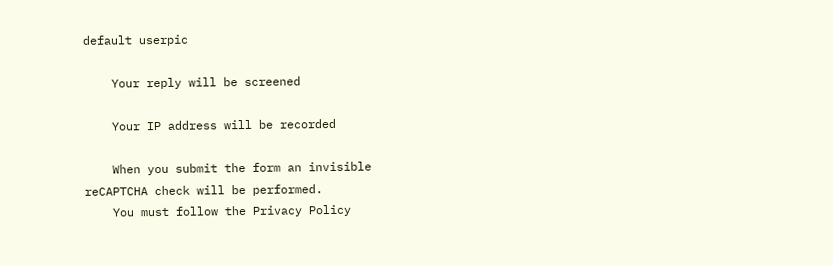default userpic

    Your reply will be screened

    Your IP address will be recorded

    When you submit the form an invisible reCAPTCHA check will be performed.
    You must follow the Privacy Policy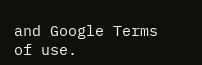and Google Terms of use.